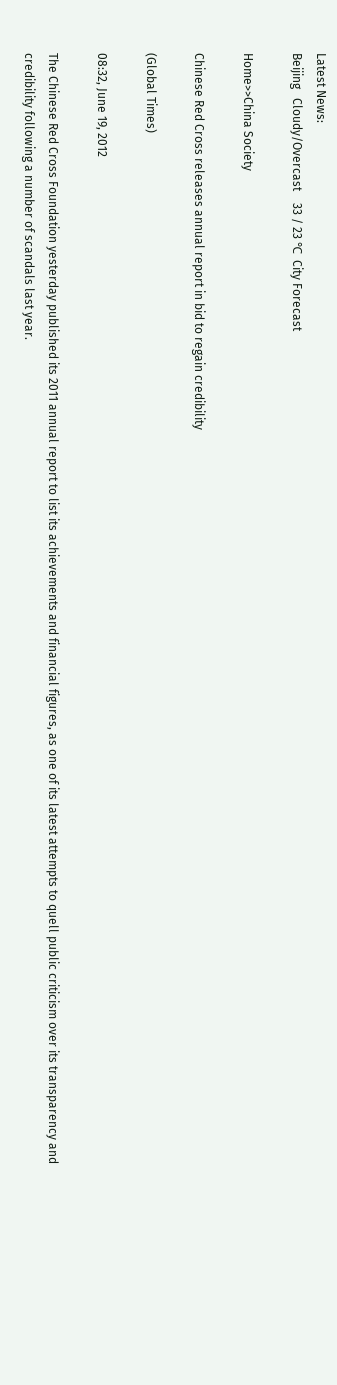Latest News:
Beijing   Cloudy/Overcast    33 / 23 ℃  City Forecast

Home>>China Society

Chinese Red Cross releases annual report in bid to regain credibility

(Global Times)

08:32, June 19, 2012

The Chinese Red Cross Foundation yesterday published its 2011 annual report to list its achievements and financial figures, as one of its latest attempts to quell public criticism over its transparency and credibility following a number of scandals last year.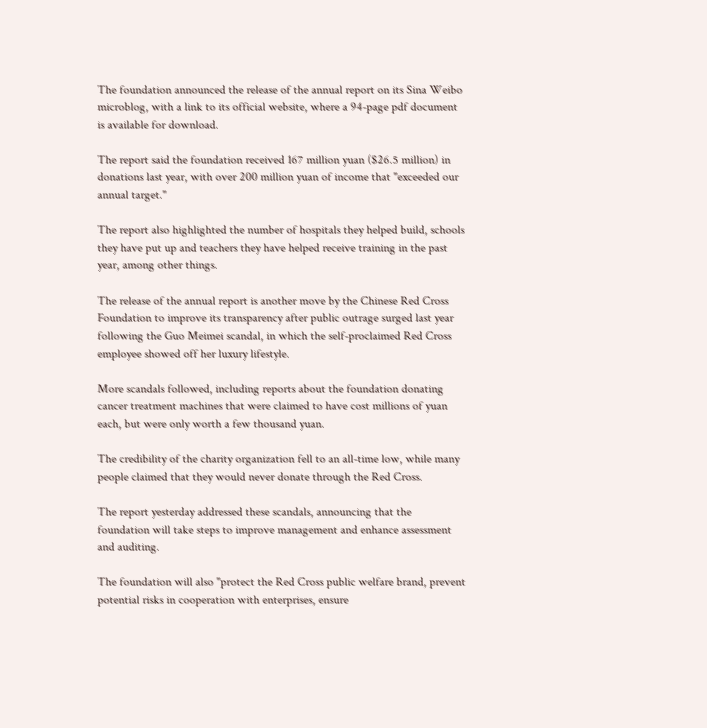The foundation announced the release of the annual report on its Sina Weibo microblog, with a link to its official website, where a 94-page pdf document is available for download.

The report said the foundation received 167 million yuan ($26.5 million) in donations last year, with over 200 million yuan of income that "exceeded our annual target."

The report also highlighted the number of hospitals they helped build, schools they have put up and teachers they have helped receive training in the past year, among other things.

The release of the annual report is another move by the Chinese Red Cross Foundation to improve its transparency after public outrage surged last year following the Guo Meimei scandal, in which the self-proclaimed Red Cross employee showed off her luxury lifestyle.

More scandals followed, including reports about the foundation donating cancer treatment machines that were claimed to have cost millions of yuan each, but were only worth a few thousand yuan.

The credibility of the charity organization fell to an all-time low, while many people claimed that they would never donate through the Red Cross.

The report yesterday addressed these scandals, announcing that the foundation will take steps to improve management and enhance assessment and auditing.

The foundation will also "protect the Red Cross public welfare brand, prevent potential risks in cooperation with enterprises, ensure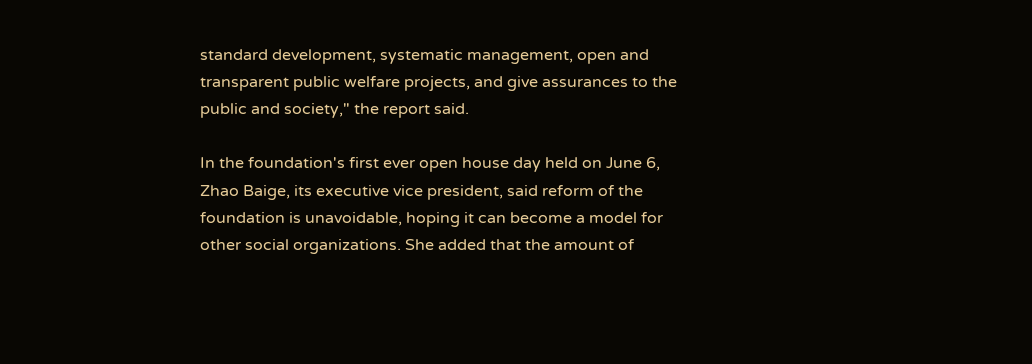standard development, systematic management, open and transparent public welfare projects, and give assurances to the public and society," the report said.

In the foundation's first ever open house day held on June 6, Zhao Baige, its executive vice president, said reform of the foundation is unavoidable, hoping it can become a model for other social organizations. She added that the amount of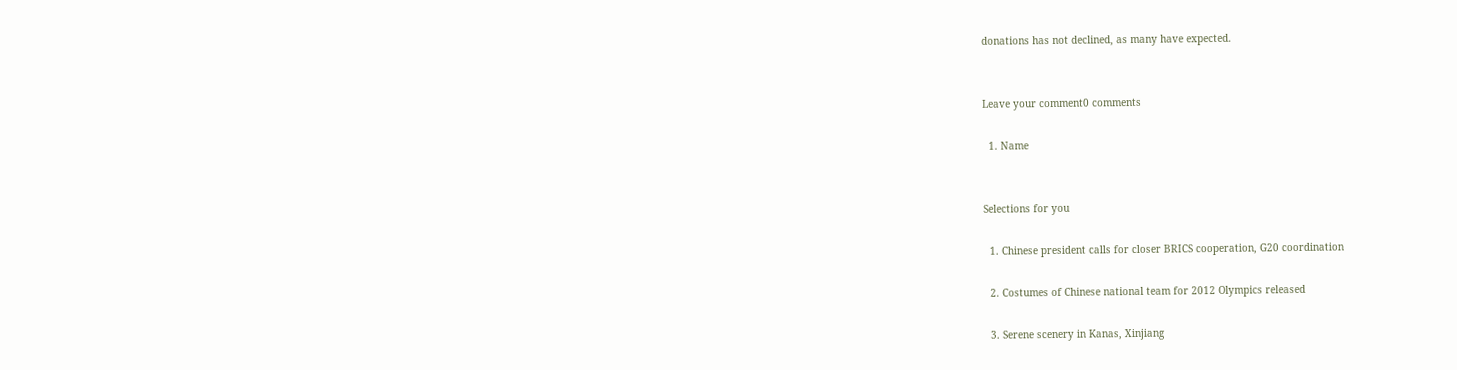donations has not declined, as many have expected.


Leave your comment0 comments

  1. Name


Selections for you

  1. Chinese president calls for closer BRICS cooperation, G20 coordination

  2. Costumes of Chinese national team for 2012 Olympics released

  3. Serene scenery in Kanas, Xinjiang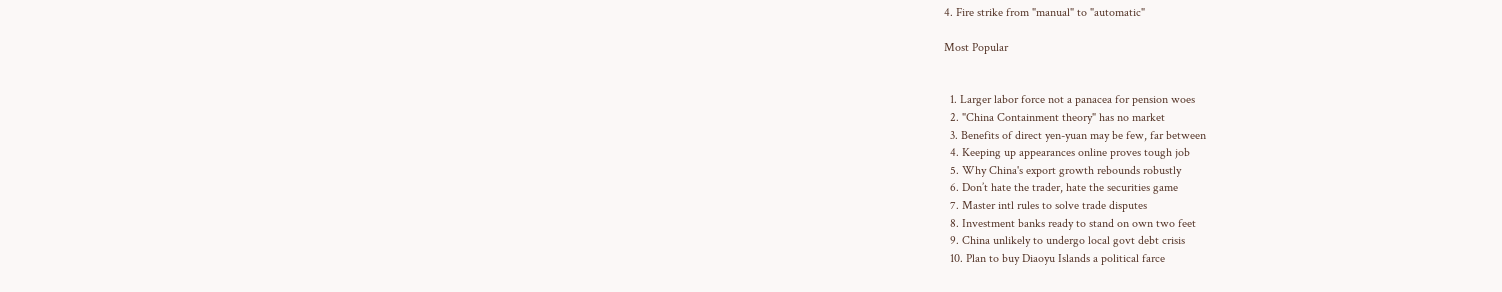4. Fire strike from "manual" to "automatic"

Most Popular


  1. Larger labor force not a panacea for pension woes
  2. "China Containment theory" has no market
  3. Benefits of direct yen-yuan may be few, far between
  4. Keeping up appearances online proves tough job
  5. Why China's export growth rebounds robustly
  6. Don’t hate the trader, hate the securities game
  7. Master intl rules to solve trade disputes
  8. Investment banks ready to stand on own two feet
  9. China unlikely to undergo local govt debt crisis
  10. Plan to buy Diaoyu Islands a political farce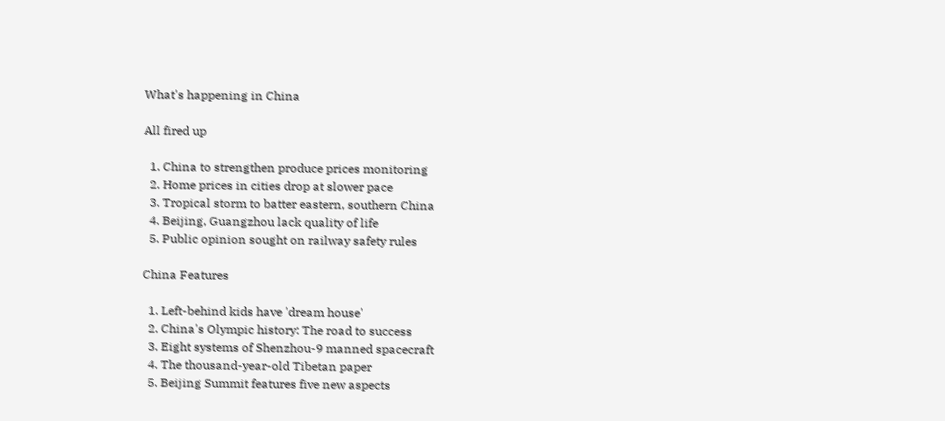What's happening in China

All fired up

  1. China to strengthen produce prices monitoring
  2. Home prices in cities drop at slower pace
  3. Tropical storm to batter eastern, southern China
  4. Beijing, Guangzhou lack quality of life
  5. Public opinion sought on railway safety rules

China Features

  1. Left-behind kids have 'dream house'
  2. China's Olympic history: The road to success
  3. Eight systems of Shenzhou-9 manned spacecraft
  4. The thousand-year-old Tibetan paper
  5. Beijing Summit features five new aspects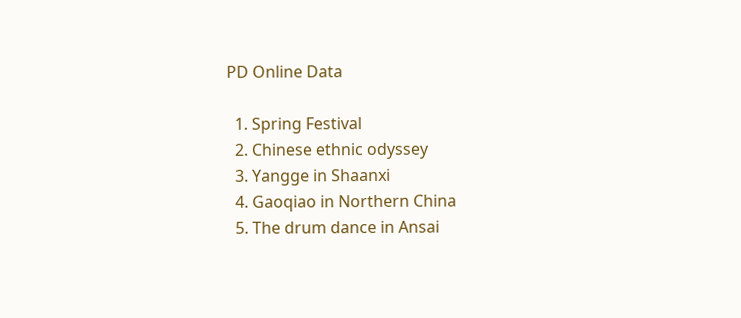PD Online Data

  1. Spring Festival
  2. Chinese ethnic odyssey
  3. Yangge in Shaanxi
  4. Gaoqiao in Northern China
  5. The drum dance in Ansai